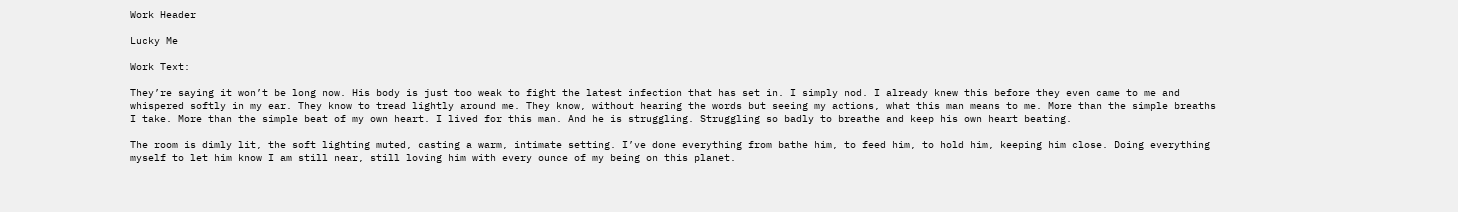Work Header

Lucky Me

Work Text:

They’re saying it won’t be long now. His body is just too weak to fight the latest infection that has set in. I simply nod. I already knew this before they even came to me and whispered softly in my ear. They know to tread lightly around me. They know, without hearing the words but seeing my actions, what this man means to me. More than the simple breaths I take. More than the simple beat of my own heart. I lived for this man. And he is struggling. Struggling so badly to breathe and keep his own heart beating.

The room is dimly lit, the soft lighting muted, casting a warm, intimate setting. I’ve done everything from bathe him, to feed him, to hold him, keeping him close. Doing everything myself to let him know I am still near, still loving him with every ounce of my being on this planet.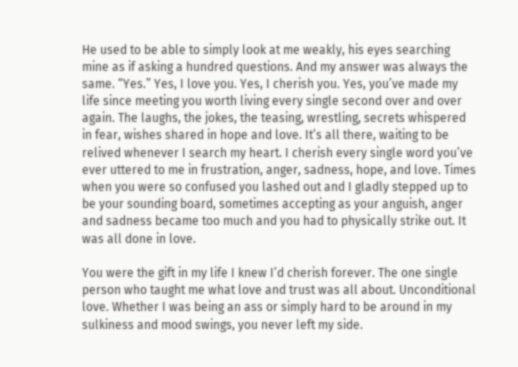He used to be able to simply look at me weakly, his eyes searching mine as if asking a hundred questions. And my answer was always the same. “Yes.” Yes, I love you. Yes, I cherish you. Yes, you’ve made my life since meeting you worth living every single second over and over again. The laughs, the jokes, the teasing, wrestling, secrets whispered in fear, wishes shared in hope and love. It’s all there, waiting to be relived whenever I search my heart. I cherish every single word you’ve ever uttered to me in frustration, anger, sadness, hope, and love. Times when you were so confused you lashed out and I gladly stepped up to be your sounding board, sometimes accepting as your anguish, anger and sadness became too much and you had to physically strike out. It was all done in love.

You were the gift in my life I knew I’d cherish forever. The one single person who taught me what love and trust was all about. Unconditional love. Whether I was being an ass or simply hard to be around in my sulkiness and mood swings, you never left my side.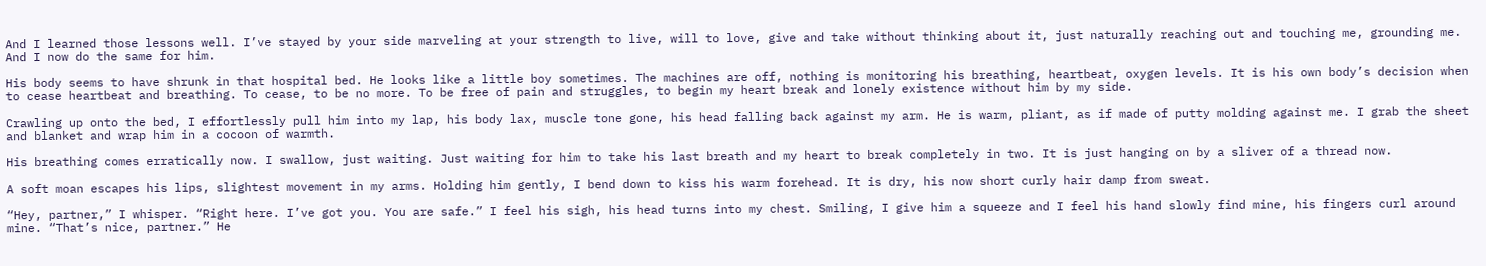And I learned those lessons well. I’ve stayed by your side marveling at your strength to live, will to love, give and take without thinking about it, just naturally reaching out and touching me, grounding me. And I now do the same for him.

His body seems to have shrunk in that hospital bed. He looks like a little boy sometimes. The machines are off, nothing is monitoring his breathing, heartbeat, oxygen levels. It is his own body’s decision when to cease heartbeat and breathing. To cease, to be no more. To be free of pain and struggles, to begin my heart break and lonely existence without him by my side.

Crawling up onto the bed, I effortlessly pull him into my lap, his body lax, muscle tone gone, his head falling back against my arm. He is warm, pliant, as if made of putty molding against me. I grab the sheet and blanket and wrap him in a cocoon of warmth.

His breathing comes erratically now. I swallow, just waiting. Just waiting for him to take his last breath and my heart to break completely in two. It is just hanging on by a sliver of a thread now.

A soft moan escapes his lips, slightest movement in my arms. Holding him gently, I bend down to kiss his warm forehead. It is dry, his now short curly hair damp from sweat.

“Hey, partner,” I whisper. “Right here. I’ve got you. You are safe.” I feel his sigh, his head turns into my chest. Smiling, I give him a squeeze and I feel his hand slowly find mine, his fingers curl around mine. “That’s nice, partner.” He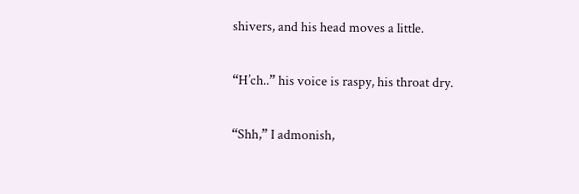shivers, and his head moves a little.

“H’ch..” his voice is raspy, his throat dry.

“Shh,” I admonish,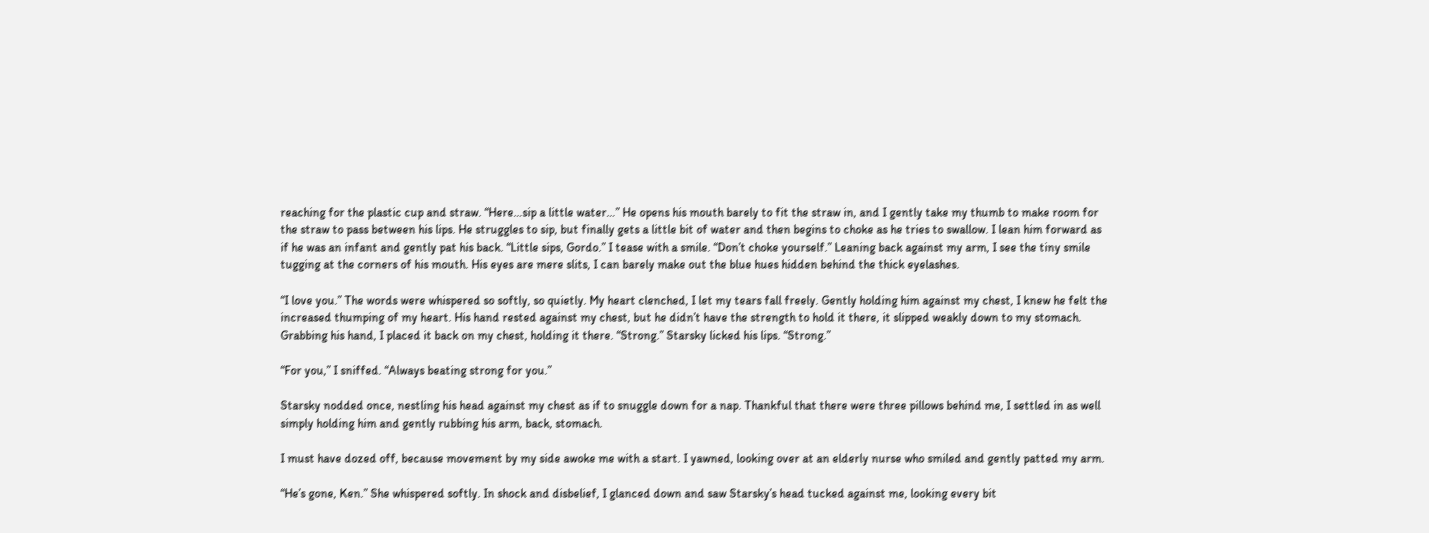reaching for the plastic cup and straw. “Here…sip a little water…” He opens his mouth barely to fit the straw in, and I gently take my thumb to make room for the straw to pass between his lips. He struggles to sip, but finally gets a little bit of water and then begins to choke as he tries to swallow. I lean him forward as if he was an infant and gently pat his back. “Little sips, Gordo.” I tease with a smile. “Don’t choke yourself.” Leaning back against my arm, I see the tiny smile tugging at the corners of his mouth. His eyes are mere slits, I can barely make out the blue hues hidden behind the thick eyelashes.

“I love you.” The words were whispered so softly, so quietly. My heart clenched, I let my tears fall freely. Gently holding him against my chest, I knew he felt the increased thumping of my heart. His hand rested against my chest, but he didn’t have the strength to hold it there, it slipped weakly down to my stomach. Grabbing his hand, I placed it back on my chest, holding it there. “Strong.” Starsky licked his lips. “Strong.”

“For you,” I sniffed. “Always beating strong for you.”

Starsky nodded once, nestling his head against my chest as if to snuggle down for a nap. Thankful that there were three pillows behind me, I settled in as well simply holding him and gently rubbing his arm, back, stomach.

I must have dozed off, because movement by my side awoke me with a start. I yawned, looking over at an elderly nurse who smiled and gently patted my arm.

“He’s gone, Ken.” She whispered softly. In shock and disbelief, I glanced down and saw Starsky’s head tucked against me, looking every bit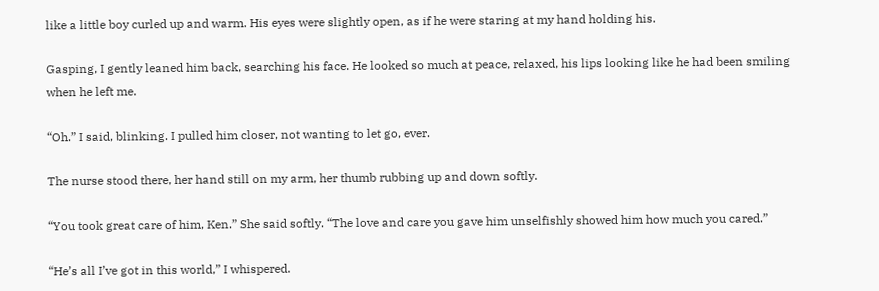like a little boy curled up and warm. His eyes were slightly open, as if he were staring at my hand holding his.

Gasping, I gently leaned him back, searching his face. He looked so much at peace, relaxed, his lips looking like he had been smiling when he left me.

“Oh.” I said, blinking. I pulled him closer, not wanting to let go, ever.

The nurse stood there, her hand still on my arm, her thumb rubbing up and down softly.

“You took great care of him, Ken.” She said softly. “The love and care you gave him unselfishly showed him how much you cared.”

“He’s all I’ve got in this world,” I whispered.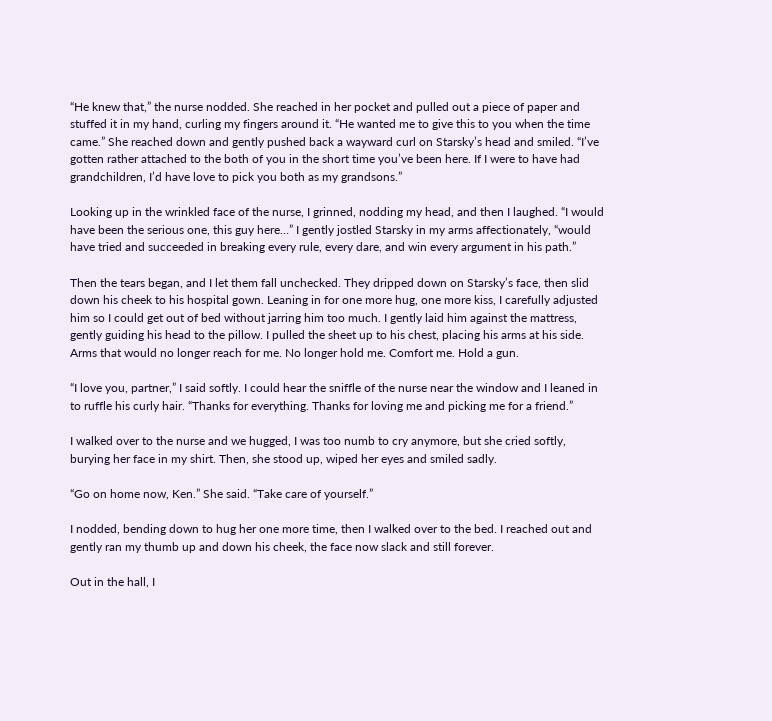“He knew that,” the nurse nodded. She reached in her pocket and pulled out a piece of paper and stuffed it in my hand, curling my fingers around it. “He wanted me to give this to you when the time came.” She reached down and gently pushed back a wayward curl on Starsky’s head and smiled. “I’ve gotten rather attached to the both of you in the short time you’ve been here. If I were to have had grandchildren, I’d have love to pick you both as my grandsons.”

Looking up in the wrinkled face of the nurse, I grinned, nodding my head, and then I laughed. “I would have been the serious one, this guy here…” I gently jostled Starsky in my arms affectionately, “would have tried and succeeded in breaking every rule, every dare, and win every argument in his path.”

Then the tears began, and I let them fall unchecked. They dripped down on Starsky’s face, then slid down his cheek to his hospital gown. Leaning in for one more hug, one more kiss, I carefully adjusted him so I could get out of bed without jarring him too much. I gently laid him against the mattress, gently guiding his head to the pillow. I pulled the sheet up to his chest, placing his arms at his side. Arms that would no longer reach for me. No longer hold me. Comfort me. Hold a gun.

“I love you, partner,” I said softly. I could hear the sniffle of the nurse near the window and I leaned in to ruffle his curly hair. “Thanks for everything. Thanks for loving me and picking me for a friend.”

I walked over to the nurse and we hugged, I was too numb to cry anymore, but she cried softly, burying her face in my shirt. Then, she stood up, wiped her eyes and smiled sadly.

“Go on home now, Ken.” She said. “Take care of yourself.”

I nodded, bending down to hug her one more time, then I walked over to the bed. I reached out and gently ran my thumb up and down his cheek, the face now slack and still forever.

Out in the hall, I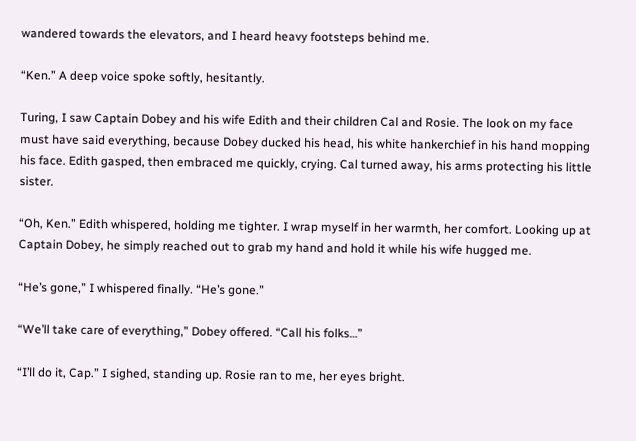wandered towards the elevators, and I heard heavy footsteps behind me.

“Ken.” A deep voice spoke softly, hesitantly.

Turing, I saw Captain Dobey and his wife Edith and their children Cal and Rosie. The look on my face must have said everything, because Dobey ducked his head, his white hankerchief in his hand mopping his face. Edith gasped, then embraced me quickly, crying. Cal turned away, his arms protecting his little sister.

“Oh, Ken.” Edith whispered, holding me tighter. I wrap myself in her warmth, her comfort. Looking up at Captain Dobey, he simply reached out to grab my hand and hold it while his wife hugged me.

“He’s gone,” I whispered finally. “He’s gone.”

“We’ll take care of everything,” Dobey offered. “Call his folks…”

“I’ll do it, Cap.” I sighed, standing up. Rosie ran to me, her eyes bright.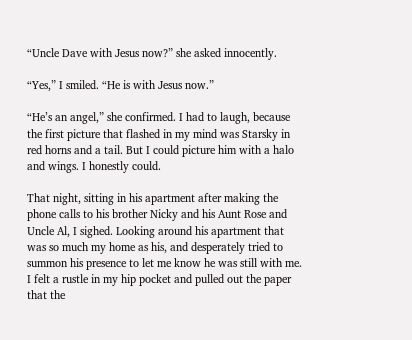“Uncle Dave with Jesus now?” she asked innocently.

“Yes,” I smiled. “He is with Jesus now.”

“He’s an angel,” she confirmed. I had to laugh, because the first picture that flashed in my mind was Starsky in red horns and a tail. But I could picture him with a halo and wings. I honestly could.

That night, sitting in his apartment after making the phone calls to his brother Nicky and his Aunt Rose and Uncle Al, I sighed. Looking around his apartment that was so much my home as his, and desperately tried to summon his presence to let me know he was still with me. I felt a rustle in my hip pocket and pulled out the paper that the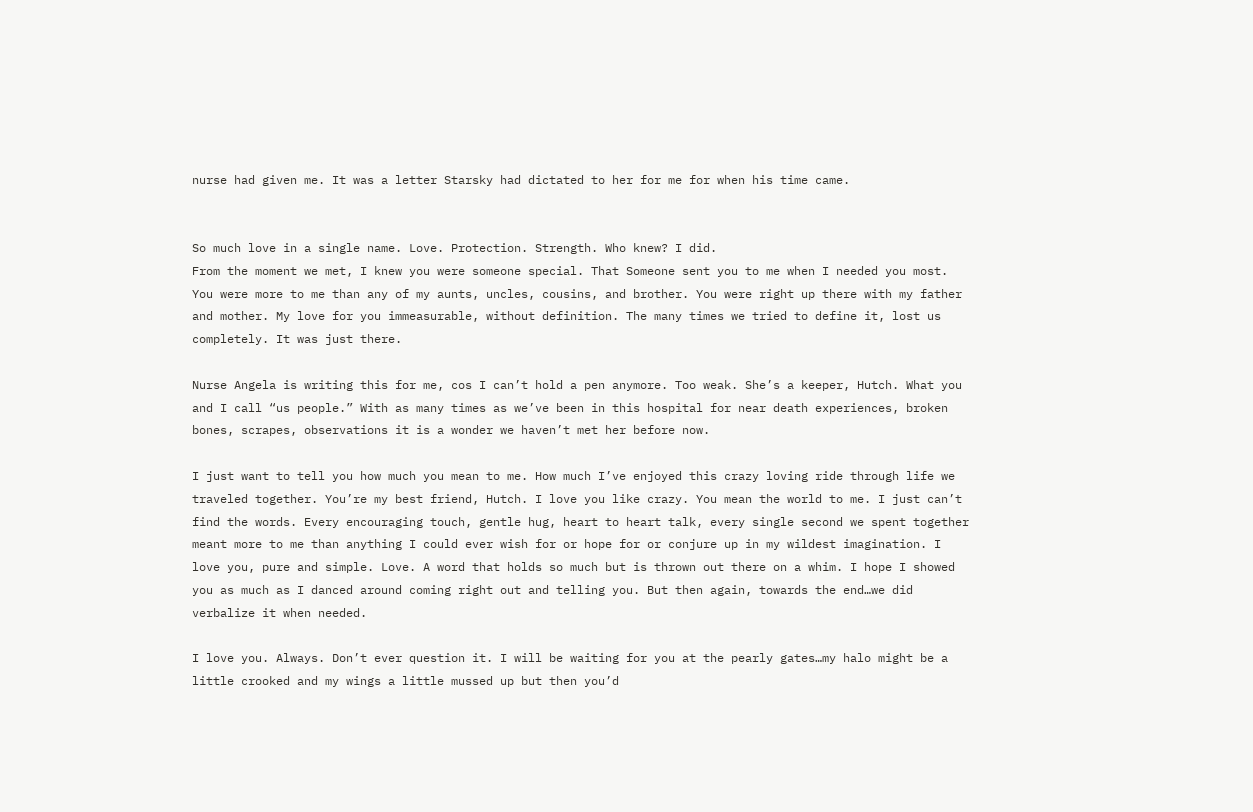nurse had given me. It was a letter Starsky had dictated to her for me for when his time came.


So much love in a single name. Love. Protection. Strength. Who knew? I did.
From the moment we met, I knew you were someone special. That Someone sent you to me when I needed you most. You were more to me than any of my aunts, uncles, cousins, and brother. You were right up there with my father and mother. My love for you immeasurable, without definition. The many times we tried to define it, lost us completely. It was just there.

Nurse Angela is writing this for me, cos I can’t hold a pen anymore. Too weak. She’s a keeper, Hutch. What you and I call “us people.” With as many times as we’ve been in this hospital for near death experiences, broken bones, scrapes, observations it is a wonder we haven’t met her before now.

I just want to tell you how much you mean to me. How much I’ve enjoyed this crazy loving ride through life we traveled together. You’re my best friend, Hutch. I love you like crazy. You mean the world to me. I just can’t find the words. Every encouraging touch, gentle hug, heart to heart talk, every single second we spent together meant more to me than anything I could ever wish for or hope for or conjure up in my wildest imagination. I love you, pure and simple. Love. A word that holds so much but is thrown out there on a whim. I hope I showed you as much as I danced around coming right out and telling you. But then again, towards the end…we did verbalize it when needed.

I love you. Always. Don’t ever question it. I will be waiting for you at the pearly gates…my halo might be a little crooked and my wings a little mussed up but then you’d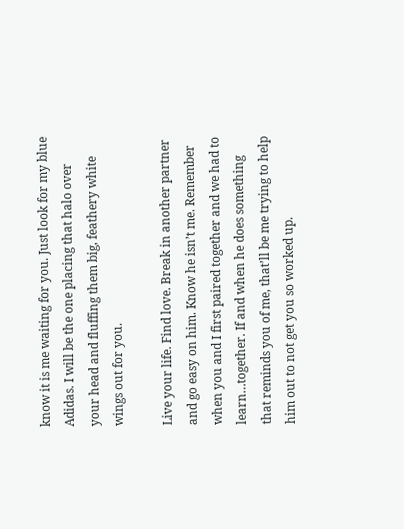know it is me waiting for you. Just look for my blue Adidas. I will be the one placing that halo over your head and fluffing them big, feathery white wings out for you.

Live your life. Find love. Break in another partner and go easy on him. Know he isn’t me. Remember when you and I first paired together and we had to learn…together. If and when he does something that reminds you of me, that’ll be me trying to help him out to not get you so worked up.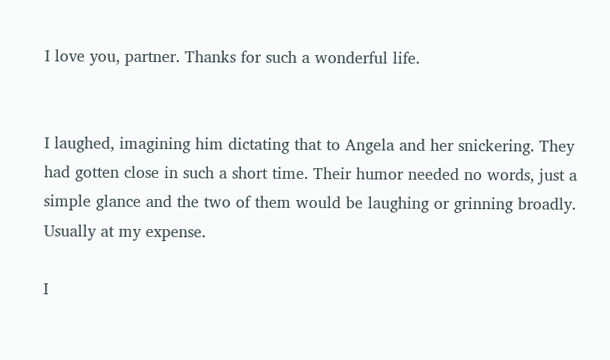I love you, partner. Thanks for such a wonderful life.


I laughed, imagining him dictating that to Angela and her snickering. They had gotten close in such a short time. Their humor needed no words, just a simple glance and the two of them would be laughing or grinning broadly. Usually at my expense.

I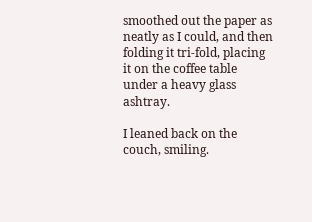smoothed out the paper as neatly as I could, and then folding it tri-fold, placing it on the coffee table under a heavy glass ashtray.

I leaned back on the couch, smiling.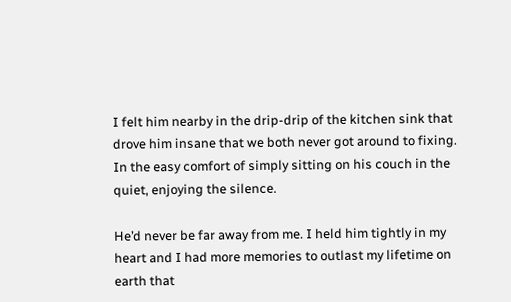I felt him nearby in the drip-drip of the kitchen sink that drove him insane that we both never got around to fixing. In the easy comfort of simply sitting on his couch in the quiet, enjoying the silence.

He’d never be far away from me. I held him tightly in my heart and I had more memories to outlast my lifetime on earth that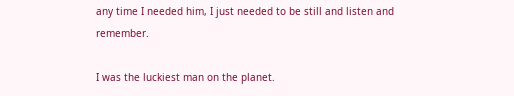any time I needed him, I just needed to be still and listen and remember.

I was the luckiest man on the planet.